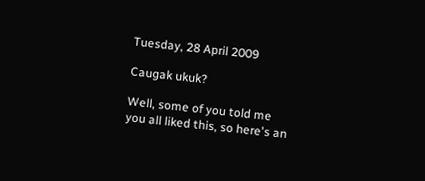Tuesday, 28 April 2009

Caugak ukuk?

Well, some of you told me you all liked this, so here's an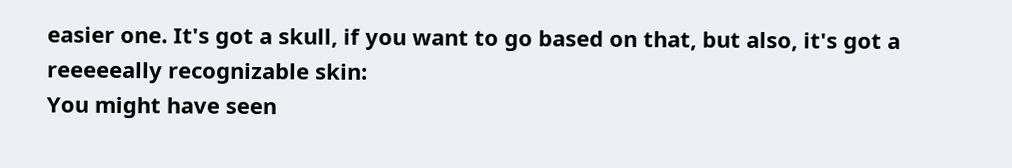easier one. It's got a skull, if you want to go based on that, but also, it's got a reeeeeally recognizable skin:
You might have seen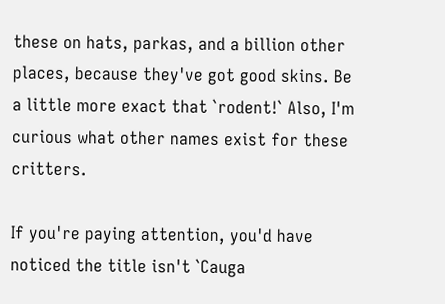these on hats, parkas, and a billion other places, because they've got good skins. Be a little more exact that `rodent!` Also, I'm curious what other names exist for these critters.

If you're paying attention, you'd have noticed the title isn't `Cauga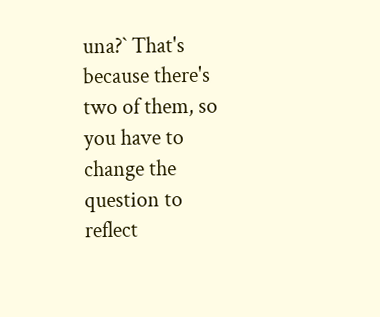una?` That's because there's two of them, so you have to change the question to reflect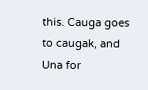this. Cauga goes to caugak, and Una for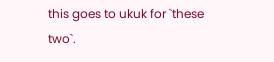this goes to ukuk for `these two`.